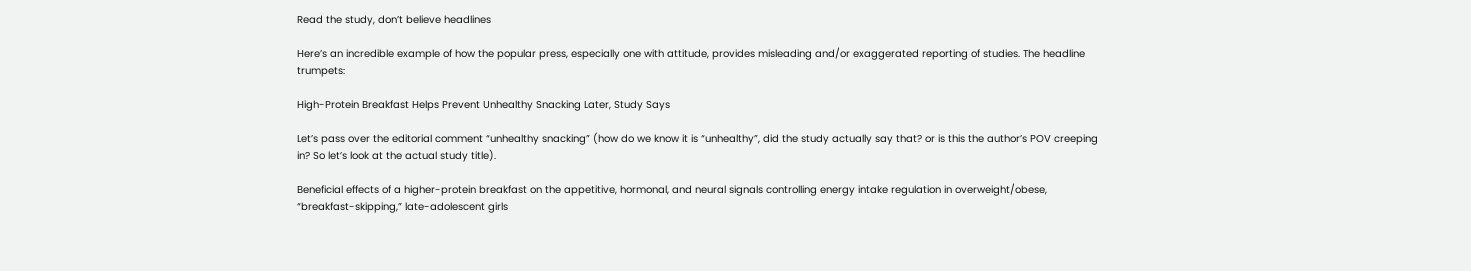Read the study, don’t believe headlines

Here’s an incredible example of how the popular press, especially one with attitude, provides misleading and/or exaggerated reporting of studies. The headline trumpets:

High-Protein Breakfast Helps Prevent Unhealthy Snacking Later, Study Says

Let’s pass over the editorial comment “unhealthy snacking” (how do we know it is “unhealthy”, did the study actually say that? or is this the author’s POV creeping in? So let’s look at the actual study title).

Beneficial effects of a higher-protein breakfast on the appetitive, hormonal, and neural signals controlling energy intake regulation in overweight/obese, “breakfast-skipping,” late-adolescent girls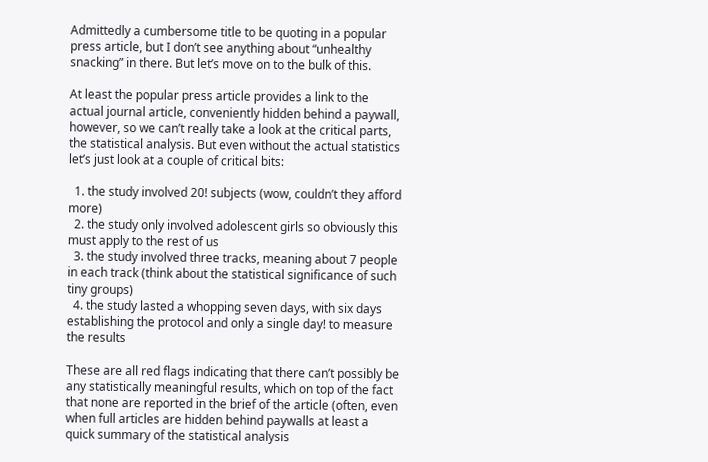Admittedly a cumbersome title to be quoting in a popular press article, but I don’t see anything about “unhealthy snacking” in there. But let’s move on to the bulk of this.

At least the popular press article provides a link to the actual journal article, conveniently hidden behind a paywall, however, so we can’t really take a look at the critical parts, the statistical analysis. But even without the actual statistics let’s just look at a couple of critical bits:

  1. the study involved 20! subjects (wow, couldn’t they afford more)
  2. the study only involved adolescent girls so obviously this must apply to the rest of us
  3. the study involved three tracks, meaning about 7 people in each track (think about the statistical significance of such tiny groups)
  4. the study lasted a whopping seven days, with six days establishing the protocol and only a single day! to measure the results

These are all red flags indicating that there can’t possibly be any statistically meaningful results, which on top of the fact that none are reported in the brief of the article (often, even when full articles are hidden behind paywalls at least a quick summary of the statistical analysis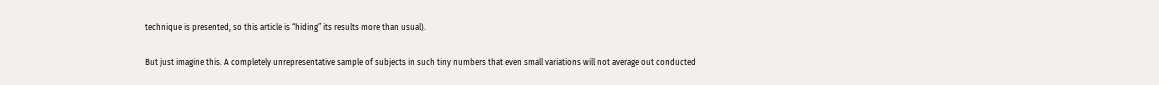technique is presented, so this article is “hiding” its results more than usual).

But just imagine this. A completely unrepresentative sample of subjects in such tiny numbers that even small variations will not average out conducted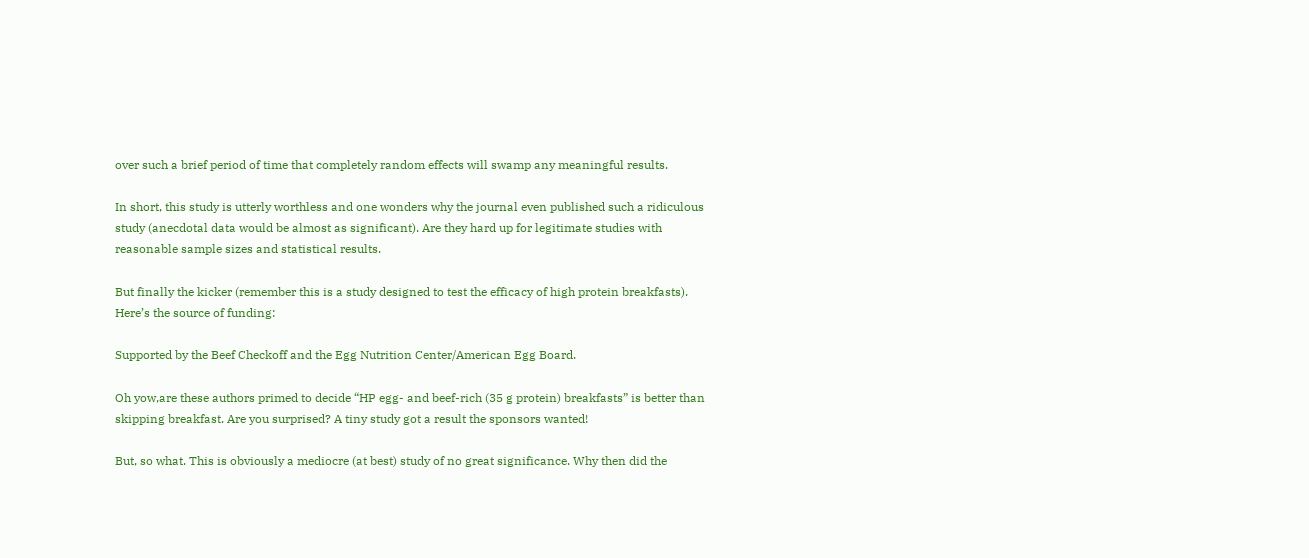over such a brief period of time that completely random effects will swamp any meaningful results.

In short, this study is utterly worthless and one wonders why the journal even published such a ridiculous study (anecdotal data would be almost as significant). Are they hard up for legitimate studies with reasonable sample sizes and statistical results.

But finally the kicker (remember this is a study designed to test the efficacy of high protein breakfasts). Here’s the source of funding:

Supported by the Beef Checkoff and the Egg Nutrition Center/American Egg Board.

Oh yow,are these authors primed to decide “HP egg- and beef-rich (35 g protein) breakfasts” is better than skipping breakfast. Are you surprised? A tiny study got a result the sponsors wanted!

But, so what. This is obviously a mediocre (at best) study of no great significance. Why then did the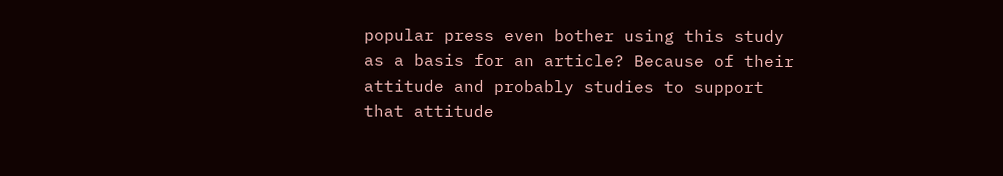popular press even bother using this study as a basis for an article? Because of their attitude and probably studies to support that attitude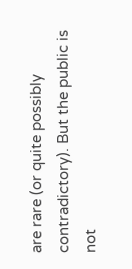are rare (or quite possibly contradictory). But the public is not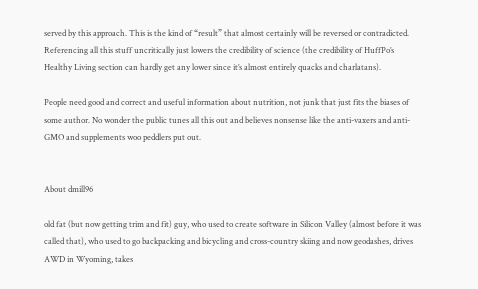served by this approach. This is the kind of “result” that almost certainly will be reversed or contradicted. Referencing all this stuff uncritically just lowers the credibility of science (the credibility of HuffPo’s Healthy Living section can hardly get any lower since it’s almost entirely quacks and charlatans).

People need good and correct and useful information about nutrition, not junk that just fits the biases of some author. No wonder the public tunes all this out and believes nonsense like the anti-vaxers and anti-GMO and supplements woo peddlers put out.


About dmill96

old fat (but now getting trim and fit) guy, who used to create software in Silicon Valley (almost before it was called that), who used to go backpacking and bicycling and cross-country skiing and now geodashes, drives AWD in Wyoming, takes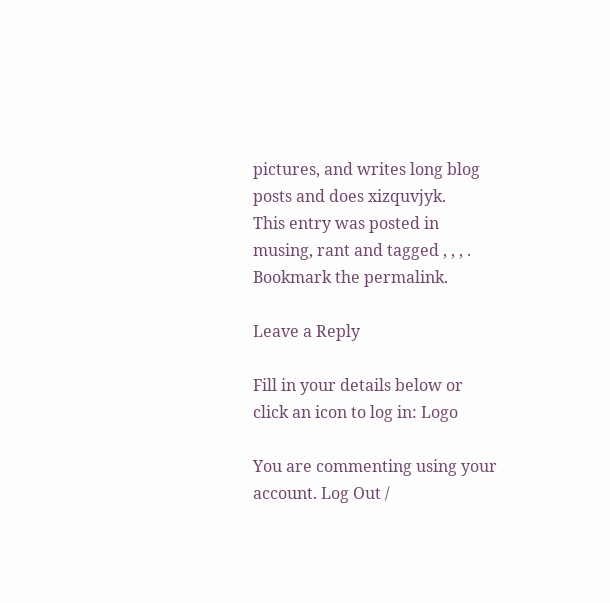pictures, and writes long blog posts and does xizquvjyk.
This entry was posted in musing, rant and tagged , , , . Bookmark the permalink.

Leave a Reply

Fill in your details below or click an icon to log in: Logo

You are commenting using your account. Log Out /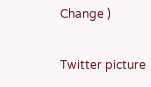Change )

Twitter picture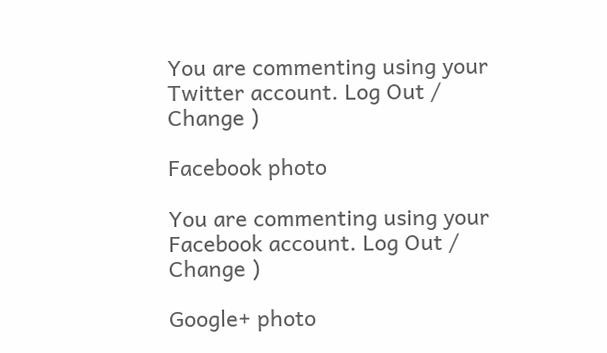You are commenting using your Twitter account. Log Out / Change )

Facebook photo

You are commenting using your Facebook account. Log Out / Change )

Google+ photo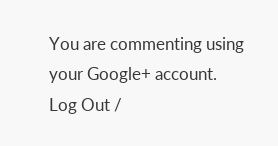You are commenting using your Google+ account. Log Out /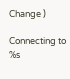Change )

Connecting to %s